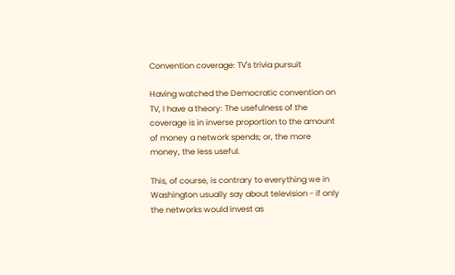Convention coverage: TV's trivia pursuit

Having watched the Democratic convention on TV, I have a theory: The usefulness of the coverage is in inverse proportion to the amount of money a network spends; or, the more money, the less useful.

This, of course, is contrary to everything we in Washington usually say about television - if only the networks would invest as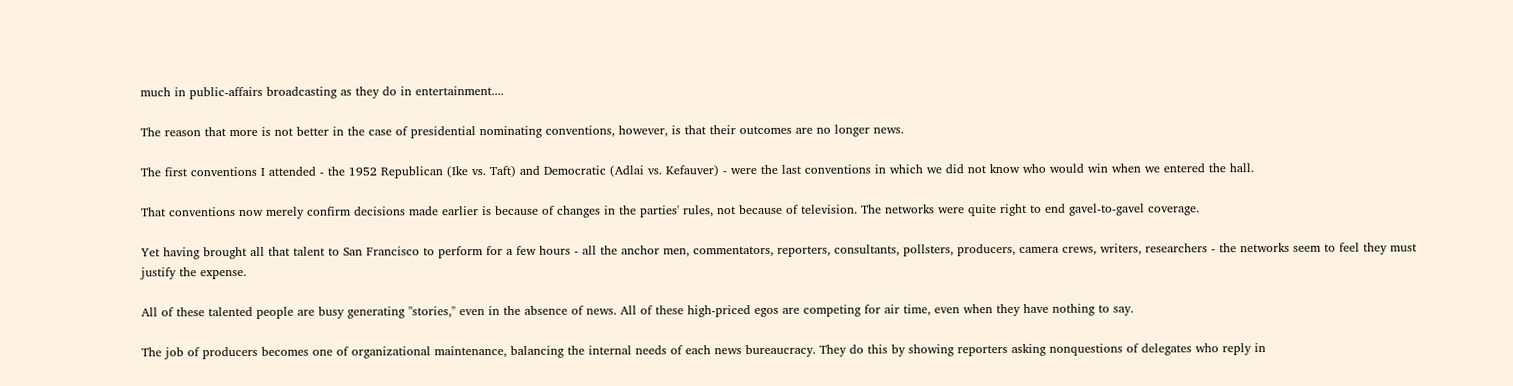much in public-affairs broadcasting as they do in entertainment....

The reason that more is not better in the case of presidential nominating conventions, however, is that their outcomes are no longer news.

The first conventions I attended - the 1952 Republican (Ike vs. Taft) and Democratic (Adlai vs. Kefauver) - were the last conventions in which we did not know who would win when we entered the hall.

That conventions now merely confirm decisions made earlier is because of changes in the parties' rules, not because of television. The networks were quite right to end gavel-to-gavel coverage.

Yet having brought all that talent to San Francisco to perform for a few hours - all the anchor men, commentators, reporters, consultants, pollsters, producers, camera crews, writers, researchers - the networks seem to feel they must justify the expense.

All of these talented people are busy generating ''stories,'' even in the absence of news. All of these high-priced egos are competing for air time, even when they have nothing to say.

The job of producers becomes one of organizational maintenance, balancing the internal needs of each news bureaucracy. They do this by showing reporters asking nonquestions of delegates who reply in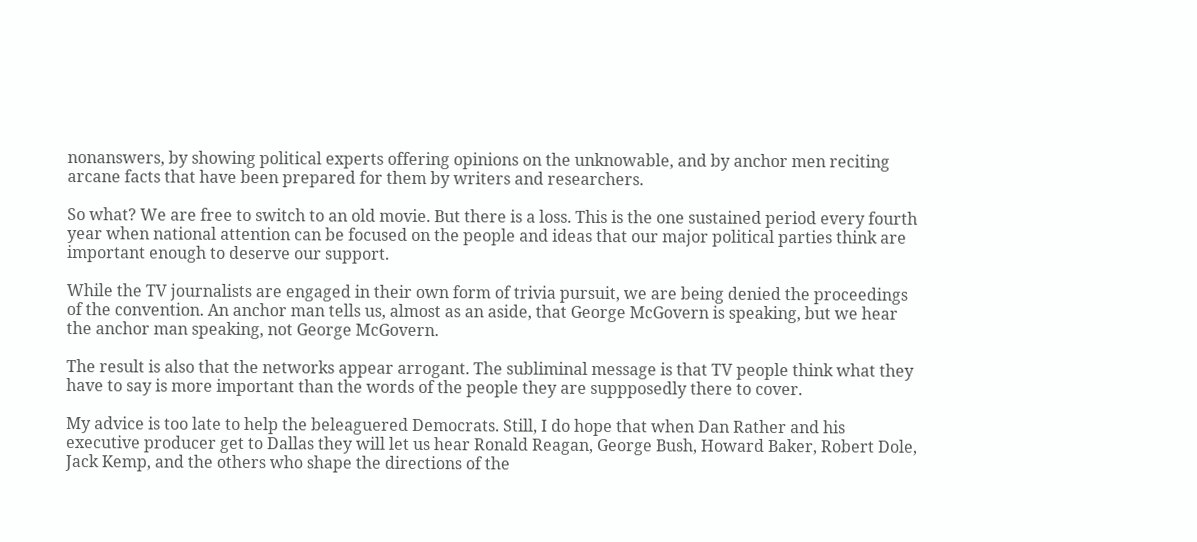nonanswers, by showing political experts offering opinions on the unknowable, and by anchor men reciting arcane facts that have been prepared for them by writers and researchers.

So what? We are free to switch to an old movie. But there is a loss. This is the one sustained period every fourth year when national attention can be focused on the people and ideas that our major political parties think are important enough to deserve our support.

While the TV journalists are engaged in their own form of trivia pursuit, we are being denied the proceedings of the convention. An anchor man tells us, almost as an aside, that George McGovern is speaking, but we hear the anchor man speaking, not George McGovern.

The result is also that the networks appear arrogant. The subliminal message is that TV people think what they have to say is more important than the words of the people they are suppposedly there to cover.

My advice is too late to help the beleaguered Democrats. Still, I do hope that when Dan Rather and his executive producer get to Dallas they will let us hear Ronald Reagan, George Bush, Howard Baker, Robert Dole, Jack Kemp, and the others who shape the directions of the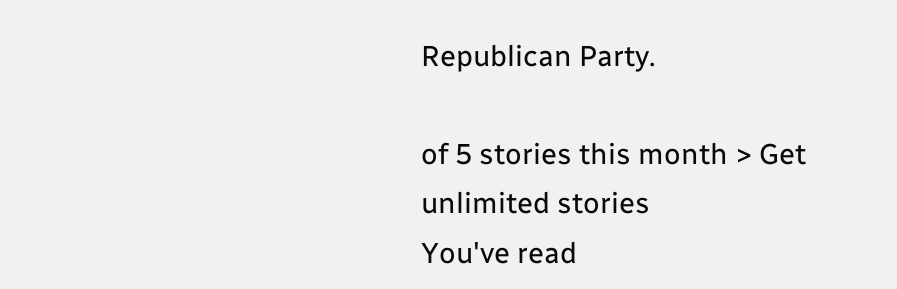Republican Party.

of 5 stories this month > Get unlimited stories
You've read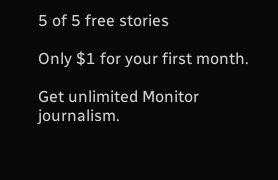5 of 5 free stories

Only $1 for your first month.

Get unlimited Monitor journalism.